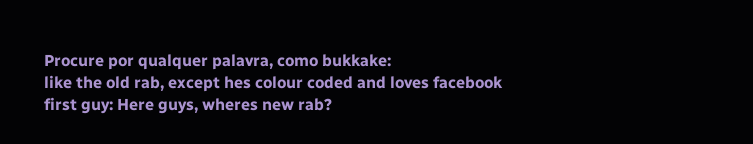Procure por qualquer palavra, como bukkake:
like the old rab, except hes colour coded and loves facebook
first guy: Here guys, wheres new rab?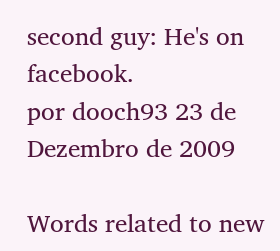second guy: He's on facebook.
por dooch93 23 de Dezembro de 2009

Words related to new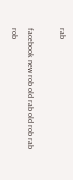rab

facebook new rob old rab old rob rab rob